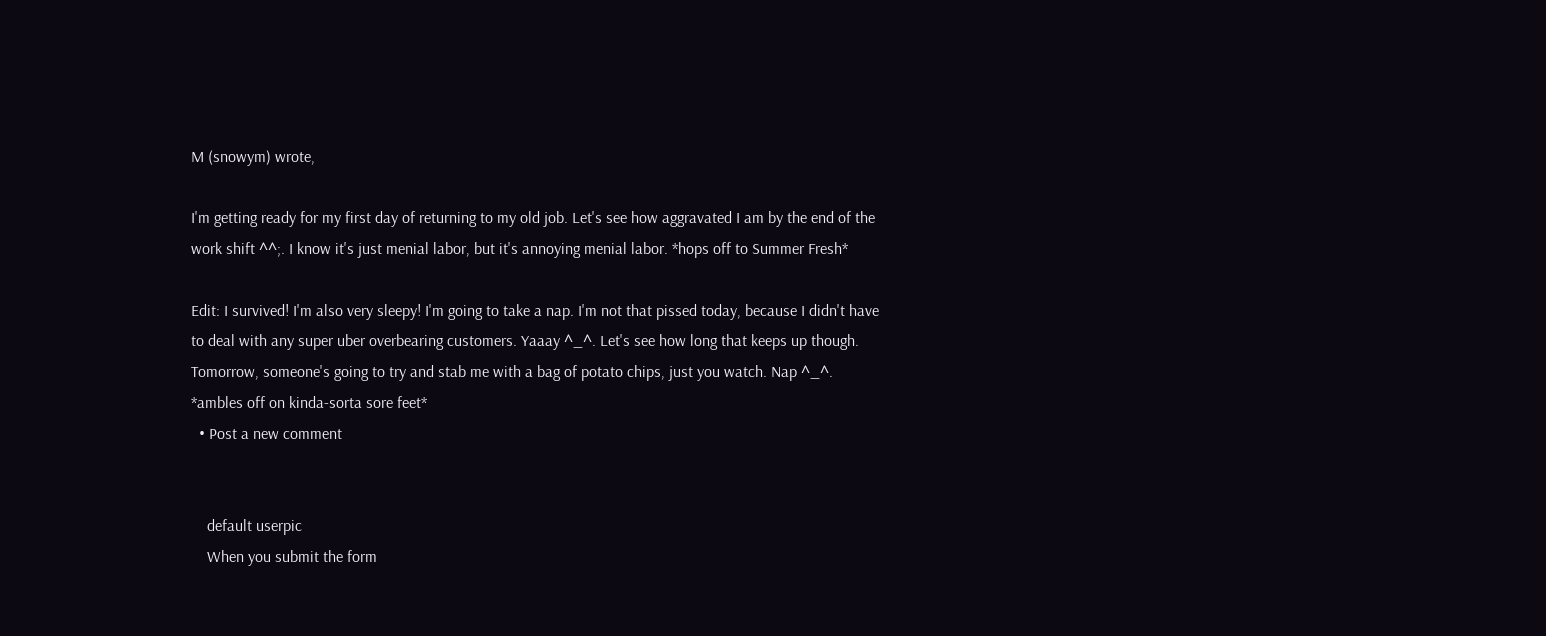M (snowym) wrote,

I'm getting ready for my first day of returning to my old job. Let's see how aggravated I am by the end of the work shift ^^;. I know it's just menial labor, but it's annoying menial labor. *hops off to Summer Fresh*

Edit: I survived! I'm also very sleepy! I'm going to take a nap. I'm not that pissed today, because I didn't have to deal with any super uber overbearing customers. Yaaay ^_^. Let's see how long that keeps up though. Tomorrow, someone's going to try and stab me with a bag of potato chips, just you watch. Nap ^_^. *ambles off on kinda-sorta sore feet*
  • Post a new comment


    default userpic
    When you submit the form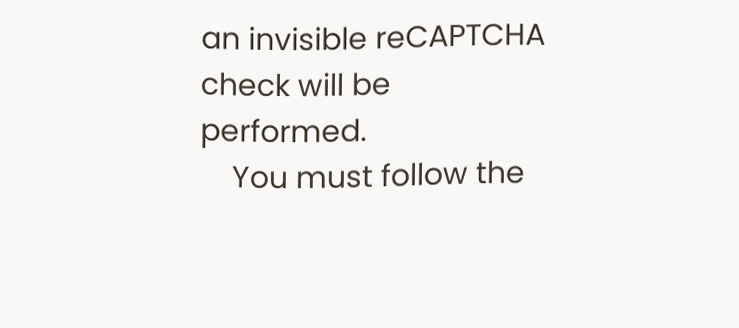an invisible reCAPTCHA check will be performed.
    You must follow the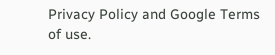Privacy Policy and Google Terms of use.